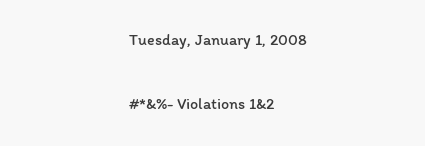Tuesday, January 1, 2008

#*&%- Violations 1&2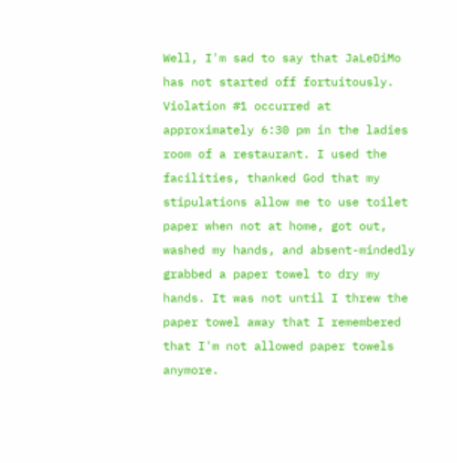Well, I'm sad to say that JaLeDiMo has not started off fortuitously. Violation #1 occurred at approximately 6:30 pm in the ladies room of a restaurant. I used the facilities, thanked God that my stipulations allow me to use toilet paper when not at home, got out, washed my hands, and absent-mindedly grabbed a paper towel to dry my hands. It was not until I threw the paper towel away that I remembered that I'm not allowed paper towels anymore.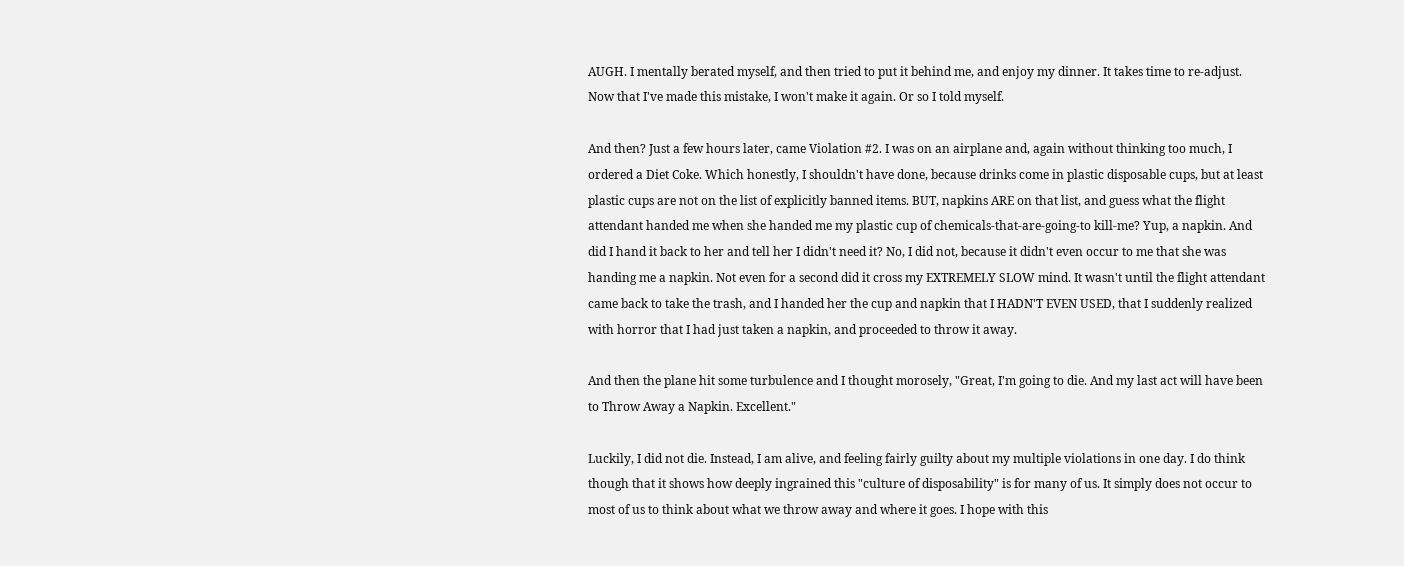AUGH. I mentally berated myself, and then tried to put it behind me, and enjoy my dinner. It takes time to re-adjust. Now that I've made this mistake, I won't make it again. Or so I told myself.

And then? Just a few hours later, came Violation #2. I was on an airplane and, again without thinking too much, I ordered a Diet Coke. Which honestly, I shouldn't have done, because drinks come in plastic disposable cups, but at least plastic cups are not on the list of explicitly banned items. BUT, napkins ARE on that list, and guess what the flight attendant handed me when she handed me my plastic cup of chemicals-that-are-going-to kill-me? Yup, a napkin. And did I hand it back to her and tell her I didn't need it? No, I did not, because it didn't even occur to me that she was handing me a napkin. Not even for a second did it cross my EXTREMELY SLOW mind. It wasn't until the flight attendant came back to take the trash, and I handed her the cup and napkin that I HADN'T EVEN USED, that I suddenly realized with horror that I had just taken a napkin, and proceeded to throw it away.

And then the plane hit some turbulence and I thought morosely, "Great, I'm going to die. And my last act will have been to Throw Away a Napkin. Excellent."

Luckily, I did not die. Instead, I am alive, and feeling fairly guilty about my multiple violations in one day. I do think though that it shows how deeply ingrained this "culture of disposability" is for many of us. It simply does not occur to most of us to think about what we throw away and where it goes. I hope with this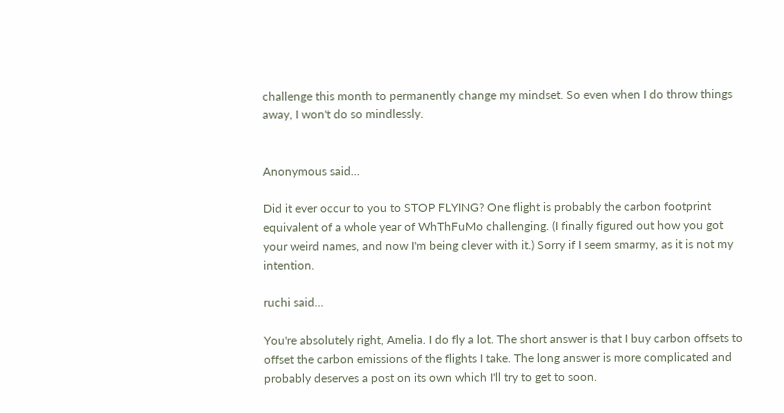challenge this month to permanently change my mindset. So even when I do throw things away, I won't do so mindlessly.


Anonymous said...

Did it ever occur to you to STOP FLYING? One flight is probably the carbon footprint equivalent of a whole year of WhThFuMo challenging. (I finally figured out how you got your weird names, and now I'm being clever with it.) Sorry if I seem smarmy, as it is not my intention.

ruchi said...

You're absolutely right, Amelia. I do fly a lot. The short answer is that I buy carbon offsets to offset the carbon emissions of the flights I take. The long answer is more complicated and probably deserves a post on its own which I'll try to get to soon.